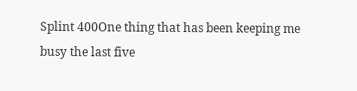Splint 400One thing that has been keeping me busy the last five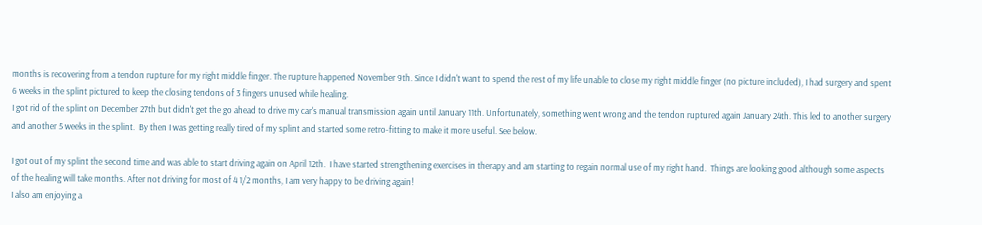months is recovering from a tendon rupture for my right middle finger. The rupture happened November 9th. Since I didn't want to spend the rest of my life unable to close my right middle finger (no picture included), I had surgery and spent 6 weeks in the splint pictured to keep the closing tendons of 3 fingers unused while healing.
I got rid of the splint on December 27th but didn't get the go ahead to drive my car's manual transmission again until January 11th. Unfortunately, something went wrong and the tendon ruptured again January 24th. This led to another surgery and another 5 weeks in the splint.  By then I was getting really tired of my splint and started some retro-fitting to make it more useful. See below.

I got out of my splint the second time and was able to start driving again on April 12th.  I have started strengthening exercises in therapy and am starting to regain normal use of my right hand.  Things are looking good although some aspects of the healing will take months. After not driving for most of 4 1/2 months, I am very happy to be driving again!
I also am enjoying a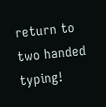return to two handed typing!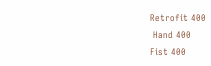Retrofit 400
 Hand 400
Fist 400